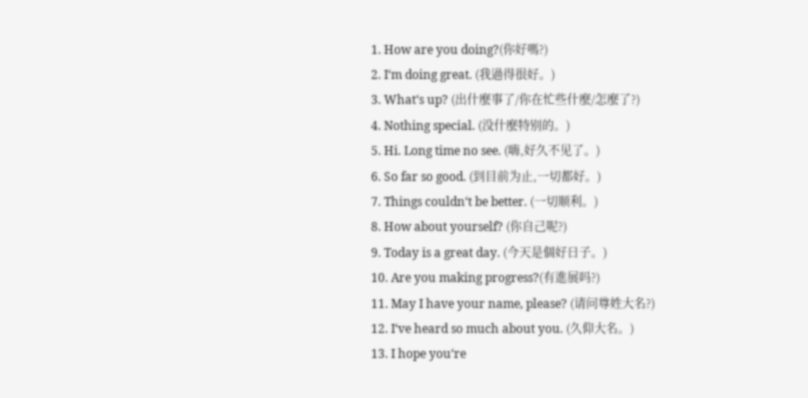1. How are you doing?(你好嗎?)
2. I‘m doing great. (我過得很好。)
3. What‘s up? (出什麼事了/你在忙些什麼/怎麼了?)
4. Nothing special. (没什麼特别的。)
5. Hi. Long time no see. (嗨,好久不见了。)
6. So far so good. (到目前为止,一切都好。)
7. Things couldn‘t be better. (一切顺利。)
8. How about yourself? (你自己呢?)
9. Today is a great day. (今天是個好日子。)
10. Are you making progress?(有進展吗?)
11. May I have your name, please? (请问尊姓大名?)
12. I‘ve heard so much about you. (久仰大名。)
13. I hope you‘re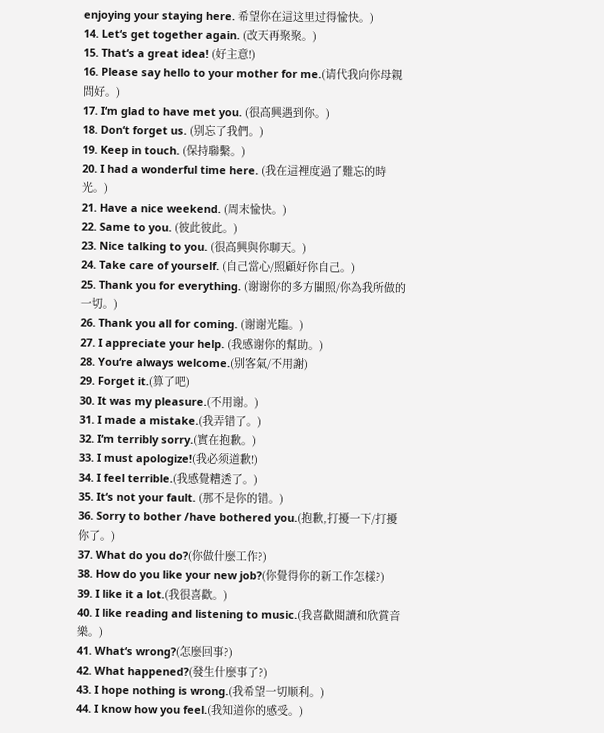enjoying your staying here. 希望你在這这里过得愉快。)
14. Let‘s get together again. (改天再聚聚。)
15. That‘s a great idea! (好主意!)
16. Please say hello to your mother for me.(请代我向你母親問好。)
17. I‘m glad to have met you. (很高興遇到你。)
18. Don‘t forget us. (别忘了我們。)
19. Keep in touch. (保持聯繫。)
20. I had a wonderful time here. (我在這裡度過了難忘的時光。)
21. Have a nice weekend. (周末愉快。)
22. Same to you. (彼此彼此。)
23. Nice talking to you. (很高興與你聊天。)
24. Take care of yourself. (自己當心/照顧好你自己。)
25. Thank you for everything. (谢谢你的多方關照/你為我所做的一切。)
26. Thank you all for coming. (谢谢光臨。)
27. I appreciate your help. (我感谢你的幫助。)
28. You‘re always welcome.(别客氣/不用謝)
29. Forget it.(算了吧)
30. It was my pleasure.(不用谢。)
31. I made a mistake.(我弄错了。)
32. I‘m terribly sorry.(實在抱歉。)
33. I must apologize!(我必须道歉!)
34. I feel terrible.(我感覺糟透了。)
35. It‘s not your fault. (那不是你的错。)
36. Sorry to bother /have bothered you.(抱歉,打擾一下/打擾你了。)
37. What do you do?(你做什麼工作?)
38. How do you like your new job?(你覺得你的新工作怎樣?)
39. I like it a lot.(我很喜歡。)
40. I like reading and listening to music.(我喜歡閱讀和欣賞音樂。)
41. What‘s wrong?(怎麼回事?)
42. What happened?(發生什麼事了?)
43. I hope nothing is wrong.(我希望一切顺利。)
44. I know how you feel.(我知道你的感受。)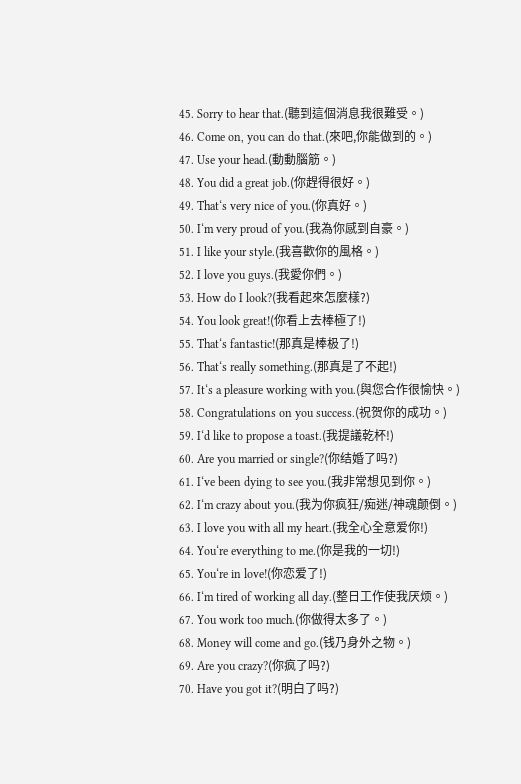45. Sorry to hear that.(聽到這個消息我很難受。)
46. Come on, you can do that.(來吧,你能做到的。)
47. Use your head.(動動腦筋。)
48. You did a great job.(你趕得很好。)
49. That‘s very nice of you.(你真好。)
50. I‘m very proud of you.(我為你感到自豪。)
51. I like your style.(我喜歡你的風格。)
52. I love you guys.(我愛你們。)
53. How do I look?(我看起來怎麼樣?)
54. You look great!(你看上去棒極了!)
55. That‘s fantastic!(那真是棒极了!)
56. That‘s really something.(那真是了不起!)
57. It‘s a pleasure working with you.(與您合作很愉快。)
58. Congratulations on you success.(祝贺你的成功。)
59. I‘d like to propose a toast.(我提議乾杯!)
60. Are you married or single?(你结婚了吗?)
61. I‘ve been dying to see you.(我非常想见到你。)
62. I‘m crazy about you.(我为你疯狂/痴迷/神魂颠倒。)
63. I love you with all my heart.(我全心全意爱你!)
64. You‘re everything to me.(你是我的一切!)
65. You‘re in love!(你恋爱了!)
66. I‘m tired of working all day.(整日工作使我厌烦。)
67. You work too much.(你做得太多了。)
68. Money will come and go.(钱乃身外之物。)
69. Are you crazy?(你疯了吗?)
70. Have you got it?(明白了吗?)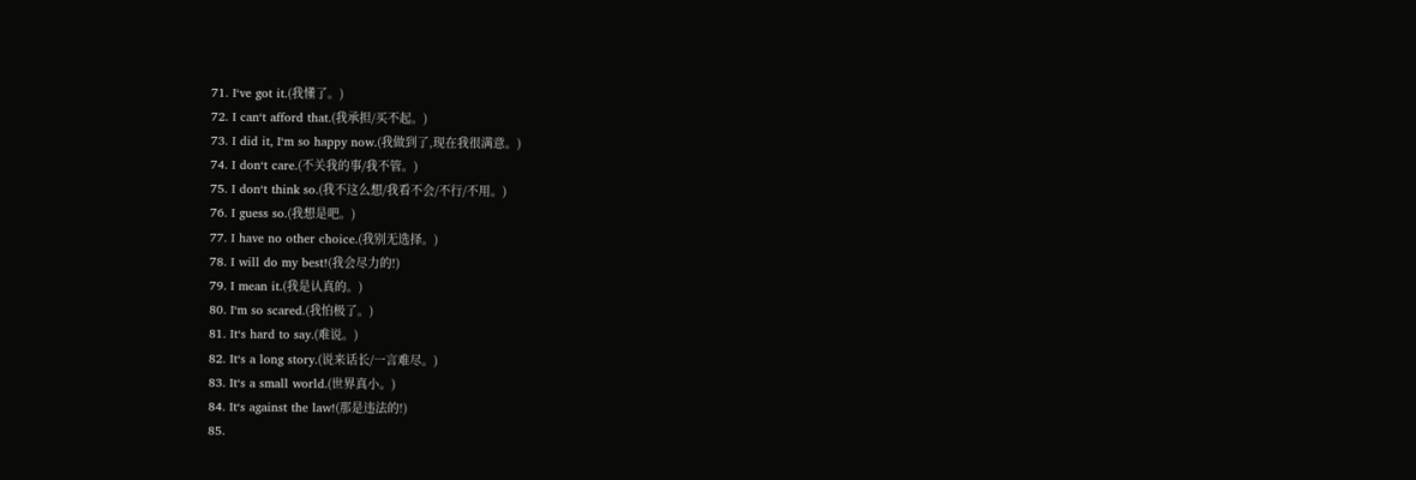71. I‘ve got it.(我懂了。)
72. I can‘t afford that.(我承担/买不起。)
73. I did it, I‘m so happy now.(我做到了,现在我很满意。)
74. I don‘t care.(不关我的事/我不管。)
75. I don‘t think so.(我不这么想/我看不会/不行/不用。)
76. I guess so.(我想是吧。)
77. I have no other choice.(我别无选择。)
78. I will do my best!(我会尽力的!)
79. I mean it.(我是认真的。)
80. I‘m so scared.(我怕极了。)
81. It‘s hard to say.(难说。)
82. It‘s a long story.(说来话长/一言难尽。)
83. It‘s a small world.(世界真小。)
84. It‘s against the law!(那是违法的!)
85.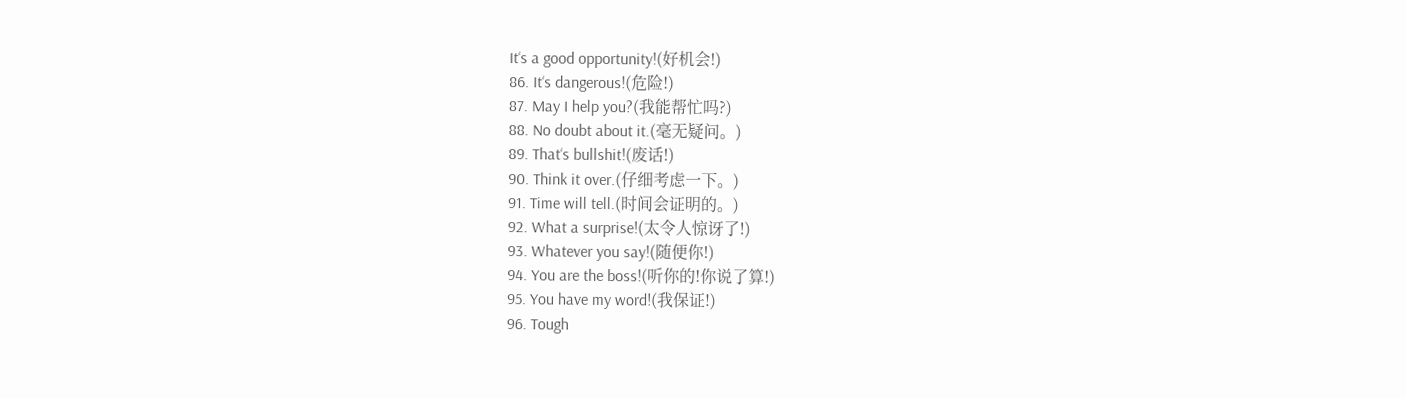It‘s a good opportunity!(好机会!)
86. It‘s dangerous!(危险!)
87. May I help you?(我能帮忙吗?)
88. No doubt about it.(毫无疑问。)
89. That‘s bullshit!(废话!)
90. Think it over.(仔细考虑一下。)
91. Time will tell.(时间会证明的。)
92. What a surprise!(太令人惊讶了!)
93. Whatever you say!(随便你!)
94. You are the boss!(听你的!你说了算!)
95. You have my word!(我保证!)
96. Tough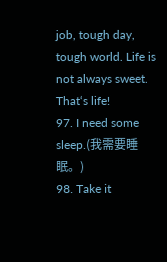job, tough day, tough world. Life is not always sweet. That‘s life!
97. I need some sleep.(我需要睡眠。)
98. Take it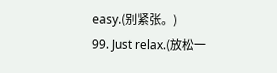easy.(别紧张。)
99. Just relax.(放松一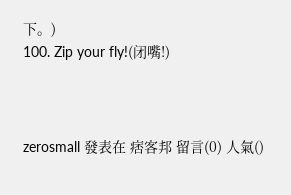下。)
100. Zip your fly!(闭嘴!)



zerosmall 發表在 痞客邦 留言(0) 人氣()